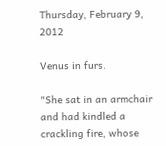Thursday, February 9, 2012

Venus in furs.

"She sat in an armchair and had kindled a crackling fire, whose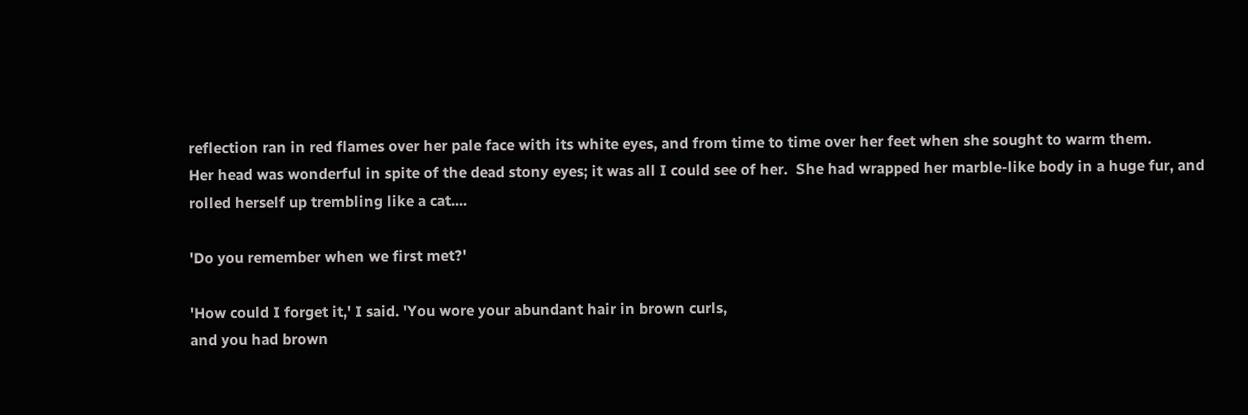reflection ran in red flames over her pale face with its white eyes, and from time to time over her feet when she sought to warm them.
Her head was wonderful in spite of the dead stony eyes; it was all I could see of her.  She had wrapped her marble-like body in a huge fur, and rolled herself up trembling like a cat....

'Do you remember when we first met?'

'How could I forget it,' I said. 'You wore your abundant hair in brown curls,
and you had brown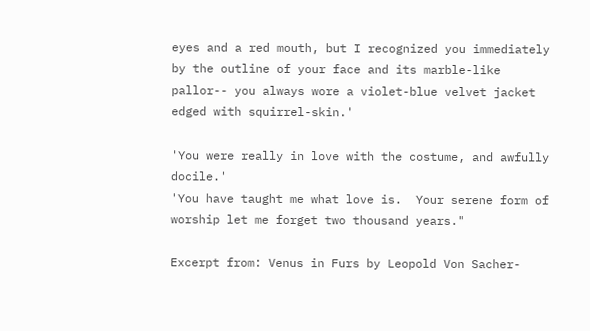eyes and a red mouth, but I recognized you immediately
by the outline of your face and its marble-like pallor-- you always wore a violet-blue velvet jacket edged with squirrel-skin.'

'You were really in love with the costume, and awfully docile.'
'You have taught me what love is.  Your serene form of worship let me forget two thousand years."

Excerpt from: Venus in Furs by Leopold Von Sacher-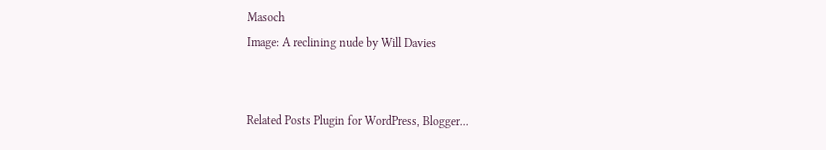Masoch
Image: A reclining nude by Will Davies


Related Posts Plugin for WordPress, Blogger...